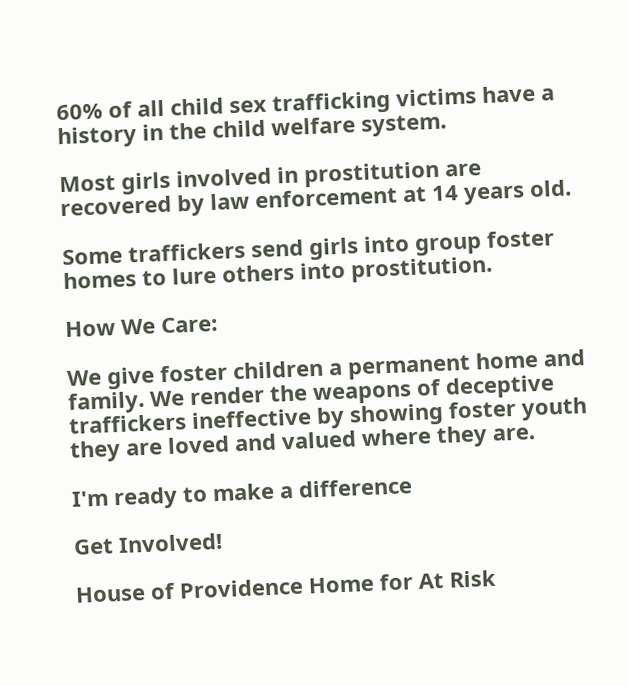60% of all child sex trafficking victims have a history in the child welfare system.

Most girls involved in prostitution are recovered by law enforcement at 14 years old.

Some traffickers send girls into group foster homes to lure others into prostitution.

How We Care:

We give foster children a permanent home and family. We render the weapons of deceptive traffickers ineffective by showing foster youth they are loved and valued where they are.

I'm ready to make a difference

Get Involved!

House of Providence Home for At Risk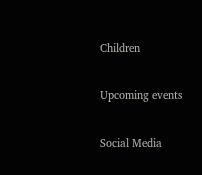Children

Upcoming events

Social Media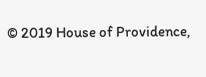© 2019 House of Providence,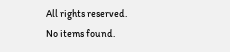All rights reserved.
No items found.